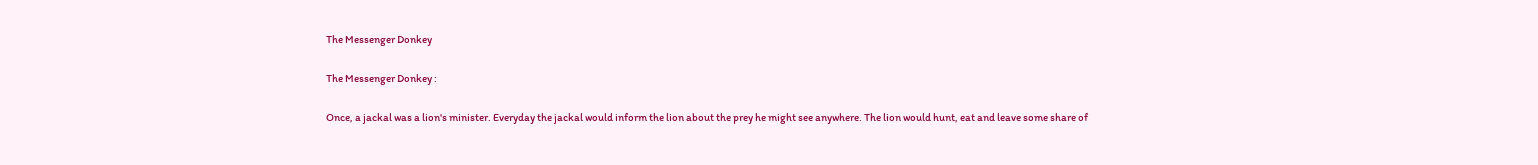The Messenger Donkey

The Messenger Donkey :

Once, a jackal was a lion's minister. Everyday the jackal would inform the lion about the prey he might see anywhere. The lion would hunt, eat and leave some share of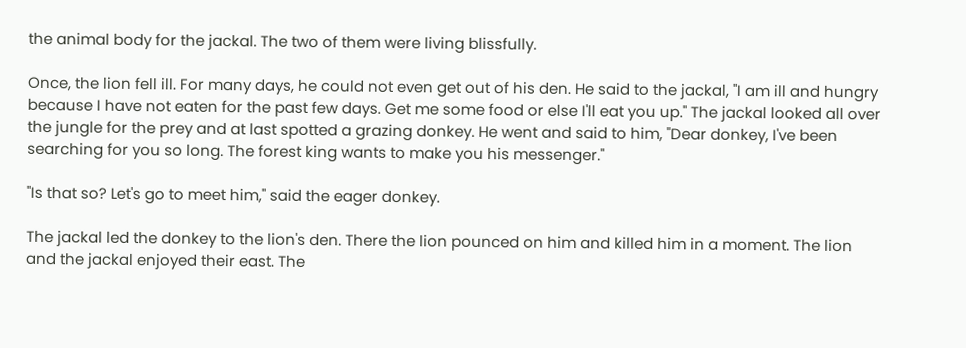the animal body for the jackal. The two of them were living blissfully.

Once, the lion fell ill. For many days, he could not even get out of his den. He said to the jackal, "I am ill and hungry because I have not eaten for the past few days. Get me some food or else I'll eat you up." The jackal looked all over the jungle for the prey and at last spotted a grazing donkey. He went and said to him, "Dear donkey, I've been searching for you so long. The forest king wants to make you his messenger."

"Is that so? Let's go to meet him," said the eager donkey.

The jackal led the donkey to the lion's den. There the lion pounced on him and killed him in a moment. The lion and the jackal enjoyed their east. The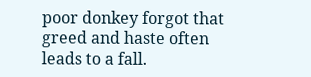poor donkey forgot that greed and haste often leads to a fall.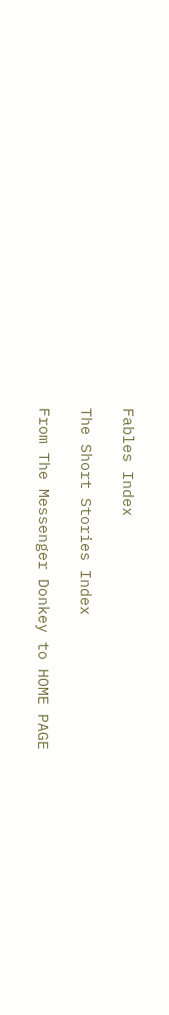Fables Index

The Short Stories Index

From The Messenger Donkey to HOME PAGE